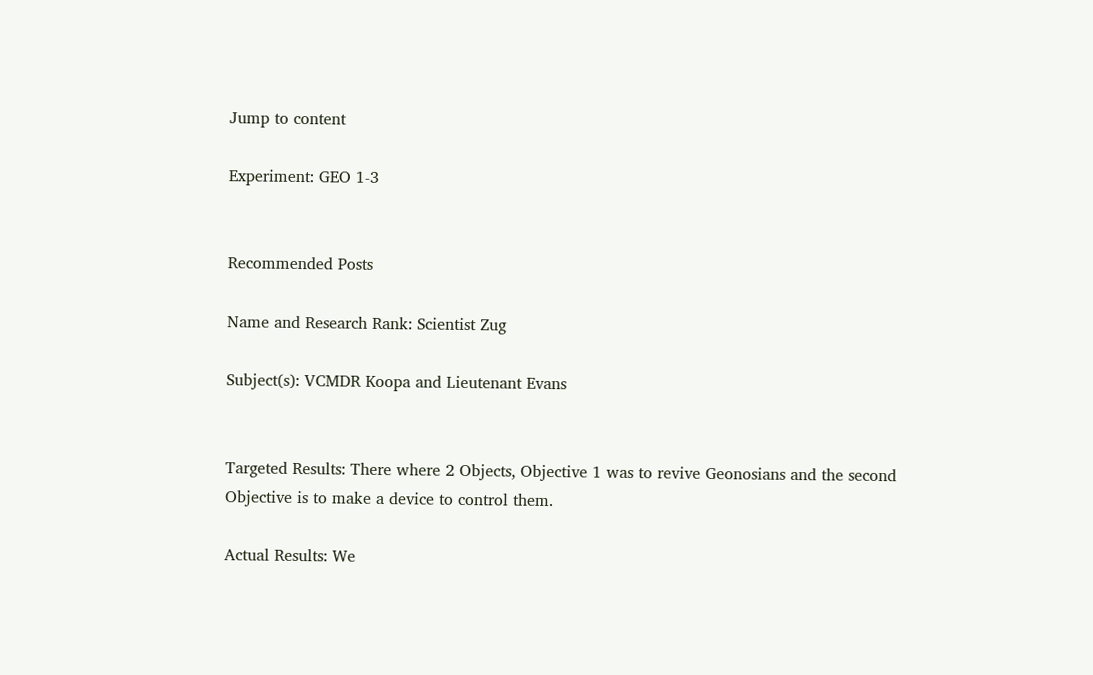Jump to content

Experiment: GEO 1-3


Recommended Posts

Name and Research Rank: Scientist Zug

Subject(s): VCMDR Koopa and Lieutenant Evans


Targeted Results: There where 2 Objects, Objective 1 was to revive Geonosians and the second Objective is to make a device to control them.

Actual Results: We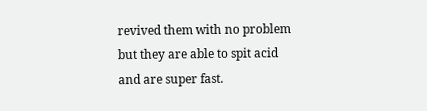revived them with no problem but they are able to spit acid and are super fast.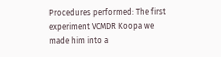Procedures performed: The first experiment VCMDR Koopa we made him into a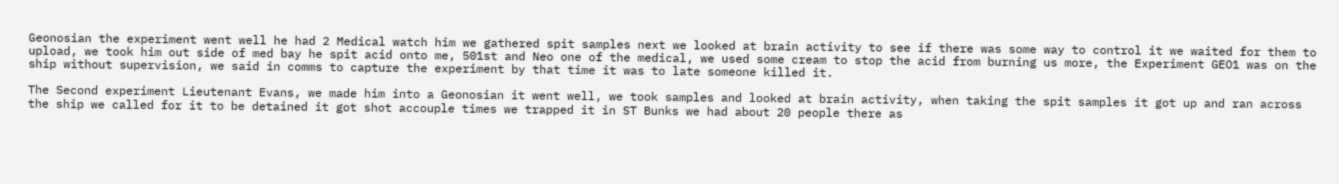Geonosian the experiment went well he had 2 Medical watch him we gathered spit samples next we looked at brain activity to see if there was some way to control it we waited for them to upload, we took him out side of med bay he spit acid onto me, 501st and Neo one of the medical, we used some cream to stop the acid from burning us more, the Experiment GEO1 was on the ship without supervision, we said in comms to capture the experiment by that time it was to late someone killed it.

The Second experiment Lieutenant Evans, we made him into a Geonosian it went well, we took samples and looked at brain activity, when taking the spit samples it got up and ran across the ship we called for it to be detained it got shot accouple times we trapped it in ST Bunks we had about 20 people there as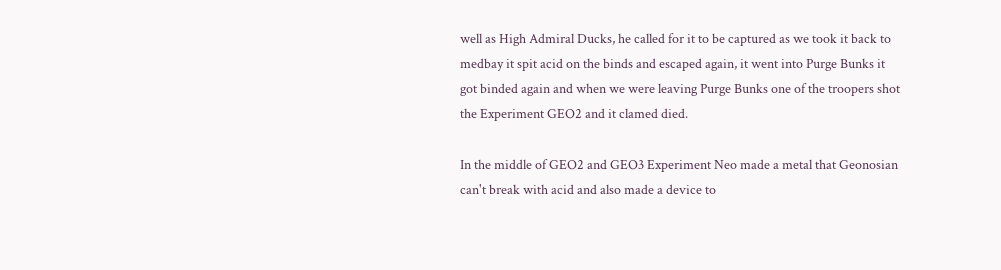well as High Admiral Ducks, he called for it to be captured as we took it back to medbay it spit acid on the binds and escaped again, it went into Purge Bunks it got binded again and when we were leaving Purge Bunks one of the troopers shot the Experiment GEO2 and it clamed died.

In the middle of GEO2 and GEO3 Experiment Neo made a metal that Geonosian can't break with acid and also made a device to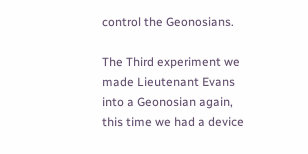control the Geonosians.

The Third experiment we made Lieutenant Evans into a Geonosian again, this time we had a device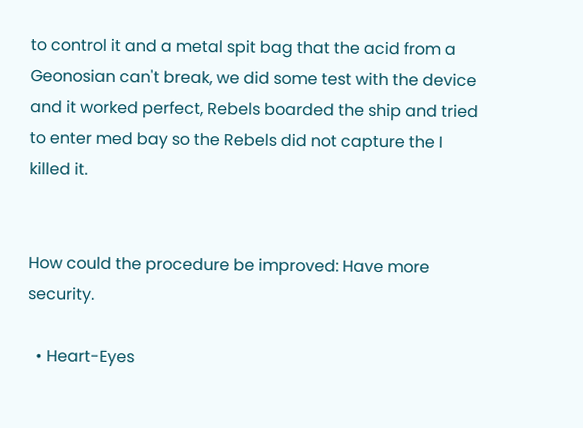to control it and a metal spit bag that the acid from a Geonosian can't break, we did some test with the device and it worked perfect, Rebels boarded the ship and tried to enter med bay so the Rebels did not capture the I killed it.


How could the procedure be improved: Have more security.

  • Heart-Eyes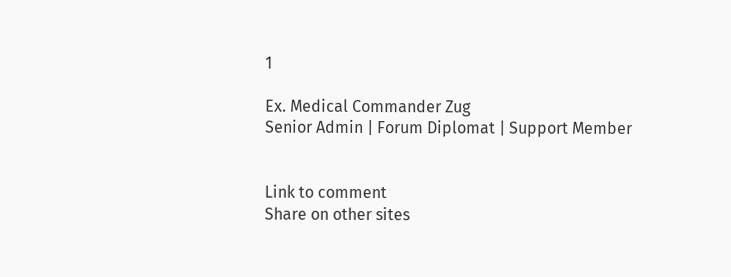1

Ex. Medical Commander Zug
Senior Admin | Forum Diplomat | Support Member


Link to comment
Share on other sites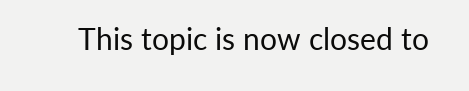This topic is now closed to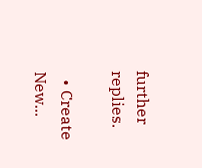further replies.

  • Create New...